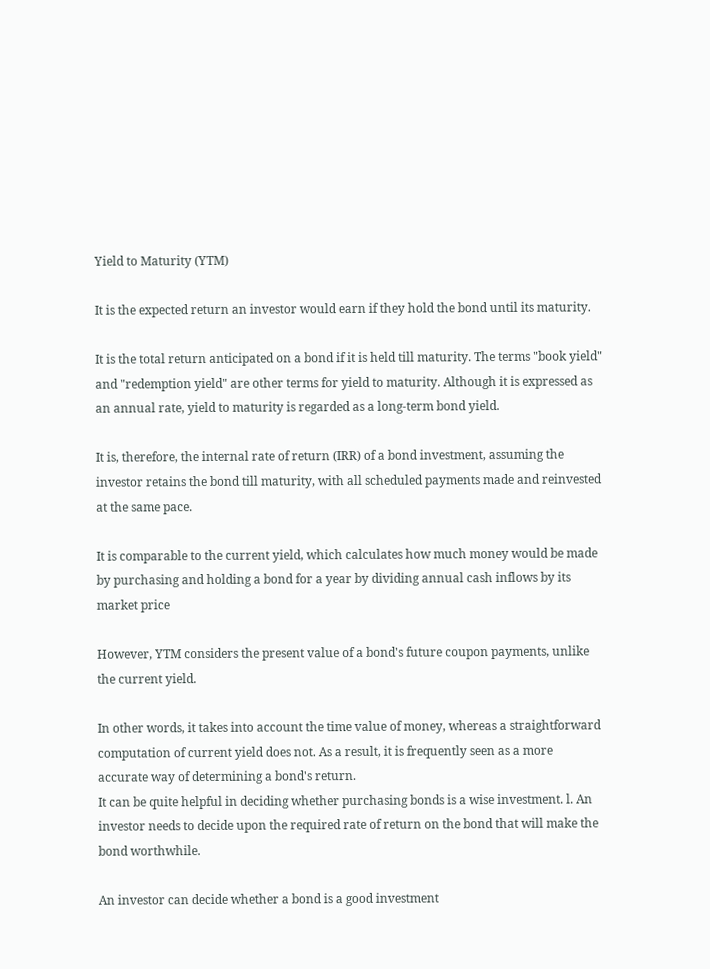Yield to Maturity (YTM)

It is the expected return an investor would earn if they hold the bond until its maturity.

It is the total return anticipated on a bond if it is held till maturity. The terms "book yield" and "redemption yield" are other terms for yield to maturity. Although it is expressed as an annual rate, yield to maturity is regarded as a long-term bond yield.

It is, therefore, the internal rate of return (IRR) of a bond investment, assuming the investor retains the bond till maturity, with all scheduled payments made and reinvested at the same pace.

It is comparable to the current yield, which calculates how much money would be made by purchasing and holding a bond for a year by dividing annual cash inflows by its market price

However, YTM considers the present value of a bond's future coupon payments, unlike the current yield.

In other words, it takes into account the time value of money, whereas a straightforward computation of current yield does not. As a result, it is frequently seen as a more accurate way of determining a bond's return.
It can be quite helpful in deciding whether purchasing bonds is a wise investment. l. An investor needs to decide upon the required rate of return on the bond that will make the bond worthwhile.

An investor can decide whether a bond is a good investment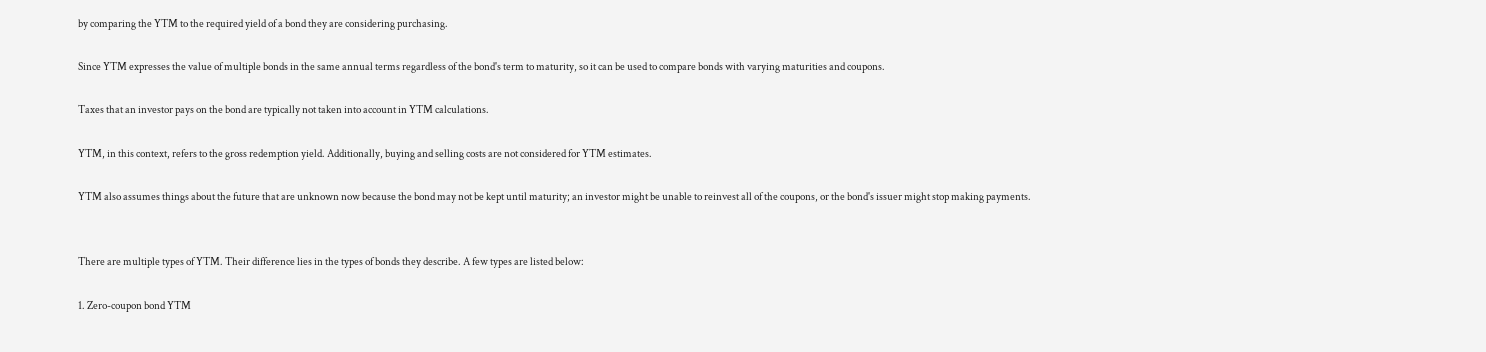by comparing the YTM to the required yield of a bond they are considering purchasing.

Since YTM expresses the value of multiple bonds in the same annual terms regardless of the bond's term to maturity, so it can be used to compare bonds with varying maturities and coupons.

Taxes that an investor pays on the bond are typically not taken into account in YTM calculations.

YTM, in this context, refers to the gross redemption yield. Additionally, buying and selling costs are not considered for YTM estimates.

YTM also assumes things about the future that are unknown now because the bond may not be kept until maturity; an investor might be unable to reinvest all of the coupons, or the bond's issuer might stop making payments.


There are multiple types of YTM. Their difference lies in the types of bonds they describe. A few types are listed below:

1. Zero-coupon bond YTM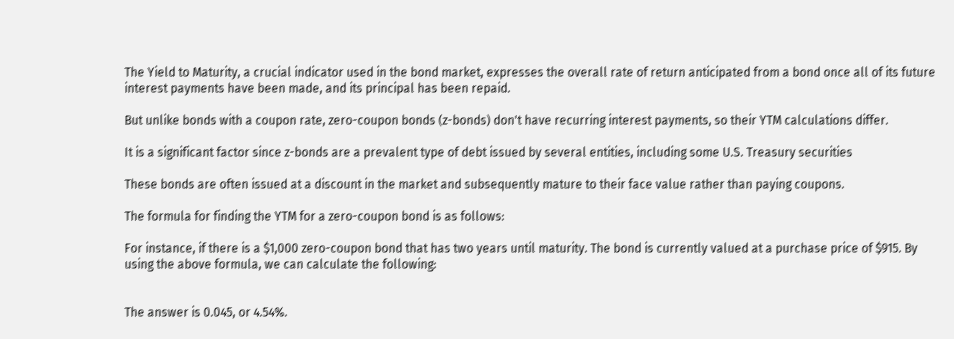The Yield to Maturity, a crucial indicator used in the bond market, expresses the overall rate of return anticipated from a bond once all of its future interest payments have been made, and its principal has been repaid.

But unlike bonds with a coupon rate, zero-coupon bonds (z-bonds) don't have recurring interest payments, so their YTM calculations differ.

It is a significant factor since z-bonds are a prevalent type of debt issued by several entities, including some U.S. Treasury securities

These bonds are often issued at a discount in the market and subsequently mature to their face value rather than paying coupons.

The formula for finding the YTM for a zero-coupon bond is as follows:

For instance, if there is a $1,000 zero-coupon bond that has two years until maturity. The bond is currently valued at a purchase price of $915. By using the above formula, we can calculate the following:


The answer is 0.045, or 4.54%.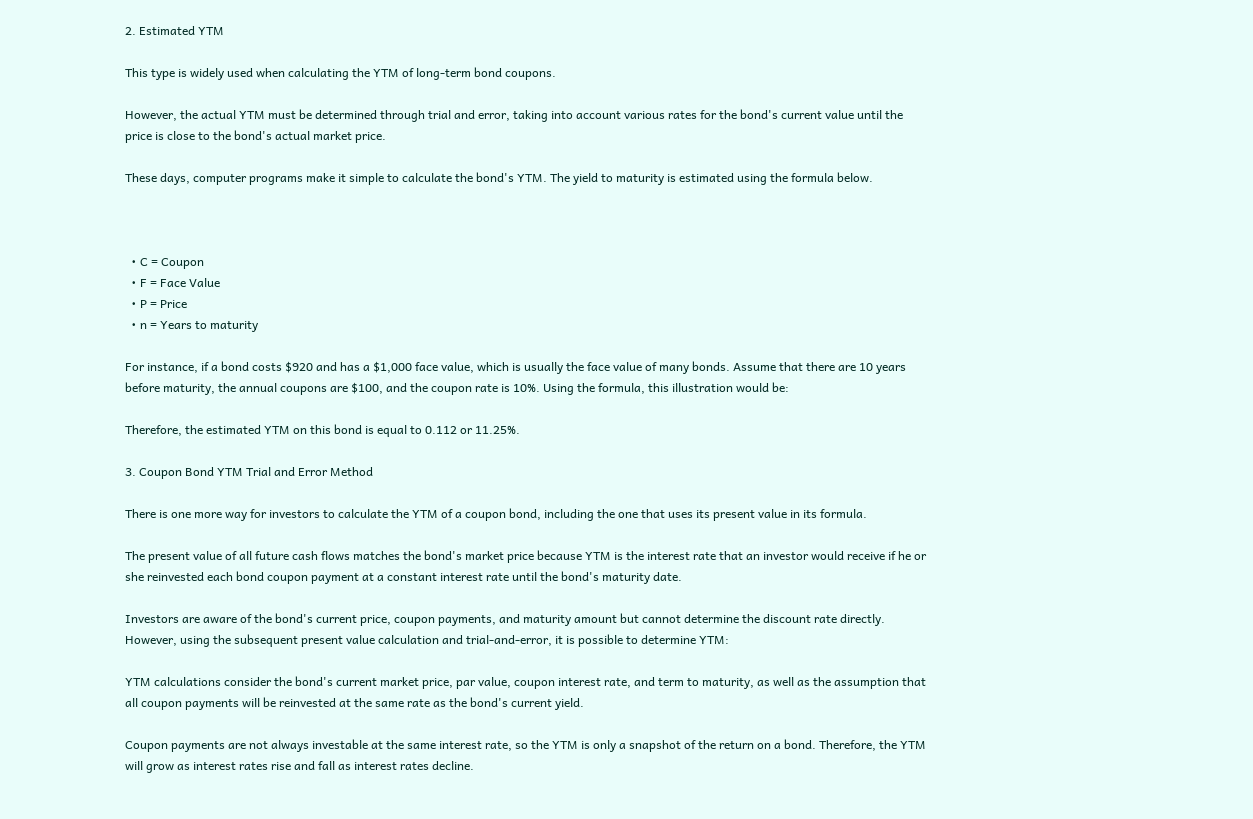2. Estimated YTM

This type is widely used when calculating the YTM of long-term bond coupons.

However, the actual YTM must be determined through trial and error, taking into account various rates for the bond's current value until the price is close to the bond's actual market price.

These days, computer programs make it simple to calculate the bond's YTM. The yield to maturity is estimated using the formula below.



  • C = Coupon
  • F = Face Value
  • P = Price
  • n = Years to maturity

For instance, if a bond costs $920 and has a $1,000 face value, which is usually the face value of many bonds. Assume that there are 10 years before maturity, the annual coupons are $100, and the coupon rate is 10%. Using the formula, this illustration would be:

Therefore, the estimated YTM on this bond is equal to 0.112 or 11.25%.

3. Coupon Bond YTM Trial and Error Method

There is one more way for investors to calculate the YTM of a coupon bond, including the one that uses its present value in its formula.

The present value of all future cash flows matches the bond's market price because YTM is the interest rate that an investor would receive if he or she reinvested each bond coupon payment at a constant interest rate until the bond's maturity date.

Investors are aware of the bond's current price, coupon payments, and maturity amount but cannot determine the discount rate directly. However, using the subsequent present value calculation and trial-and-error, it is possible to determine YTM:

YTM calculations consider the bond's current market price, par value, coupon interest rate, and term to maturity, as well as the assumption that all coupon payments will be reinvested at the same rate as the bond's current yield.

Coupon payments are not always investable at the same interest rate, so the YTM is only a snapshot of the return on a bond. Therefore, the YTM will grow as interest rates rise and fall as interest rates decline.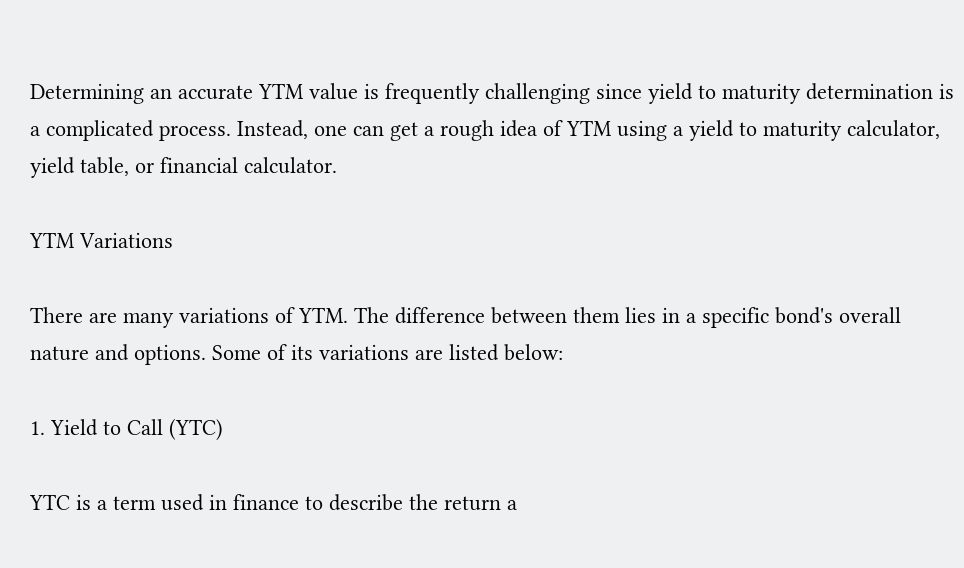Determining an accurate YTM value is frequently challenging since yield to maturity determination is a complicated process. Instead, one can get a rough idea of YTM using a yield to maturity calculator, yield table, or financial calculator.

YTM Variations

There are many variations of YTM. The difference between them lies in a specific bond's overall nature and options. Some of its variations are listed below:

1. Yield to Call (YTC)

YTC is a term used in finance to describe the return a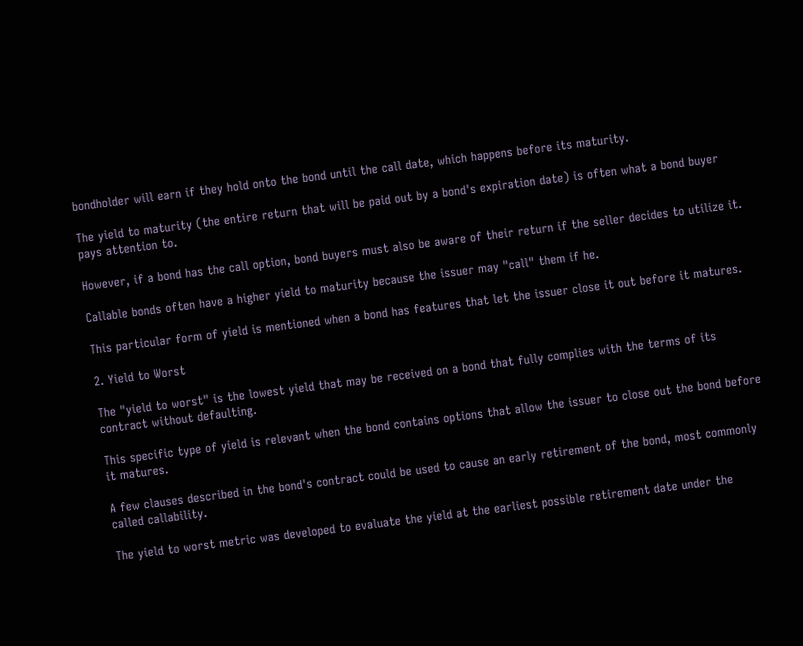bondholder will earn if they hold onto the bond until the call date, which happens before its maturity.

The yield to maturity (the entire return that will be paid out by a bond's expiration date) is often what a bond buyer pays attention to.

However, if a bond has the call option, bond buyers must also be aware of their return if the seller decides to utilize it.

Callable bonds often have a higher yield to maturity because the issuer may "call" them if he.

This particular form of yield is mentioned when a bond has features that let the issuer close it out before it matures.

2. Yield to Worst

The "yield to worst" is the lowest yield that may be received on a bond that fully complies with the terms of its contract without defaulting.

This specific type of yield is relevant when the bond contains options that allow the issuer to close out the bond before it matures.

A few clauses described in the bond's contract could be used to cause an early retirement of the bond, most commonly called callability.

The yield to worst metric was developed to evaluate the yield at the earliest possible retirement date under the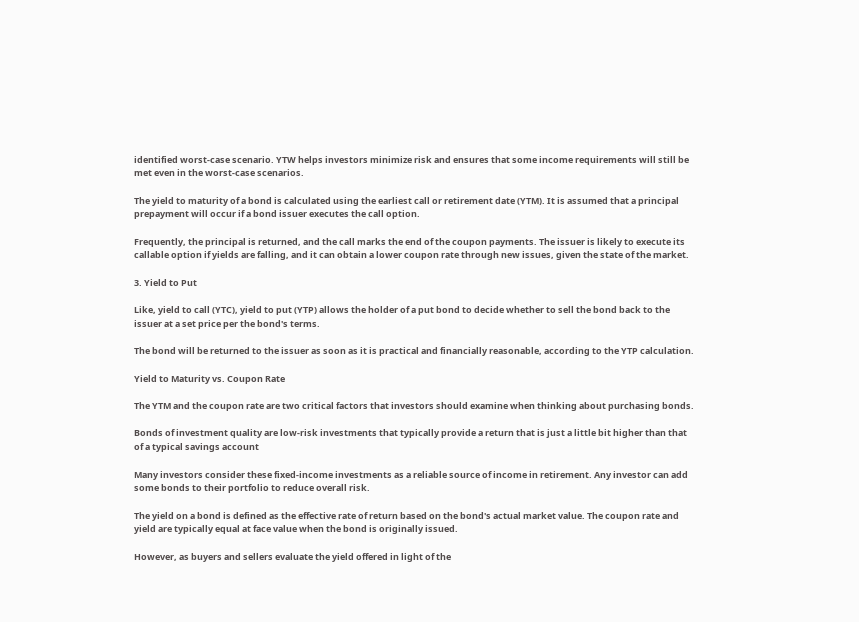identified worst-case scenario. YTW helps investors minimize risk and ensures that some income requirements will still be met even in the worst-case scenarios.

The yield to maturity of a bond is calculated using the earliest call or retirement date (YTM). It is assumed that a principal prepayment will occur if a bond issuer executes the call option.

Frequently, the principal is returned, and the call marks the end of the coupon payments. The issuer is likely to execute its callable option if yields are falling, and it can obtain a lower coupon rate through new issues, given the state of the market.

3. Yield to Put

Like, yield to call (YTC), yield to put (YTP) allows the holder of a put bond to decide whether to sell the bond back to the issuer at a set price per the bond's terms.

The bond will be returned to the issuer as soon as it is practical and financially reasonable, according to the YTP calculation.

Yield to Maturity vs. Coupon Rate

The YTM and the coupon rate are two critical factors that investors should examine when thinking about purchasing bonds.

Bonds of investment quality are low-risk investments that typically provide a return that is just a little bit higher than that of a typical savings account

Many investors consider these fixed-income investments as a reliable source of income in retirement. Any investor can add some bonds to their portfolio to reduce overall risk.

The yield on a bond is defined as the effective rate of return based on the bond's actual market value. The coupon rate and yield are typically equal at face value when the bond is originally issued.

However, as buyers and sellers evaluate the yield offered in light of the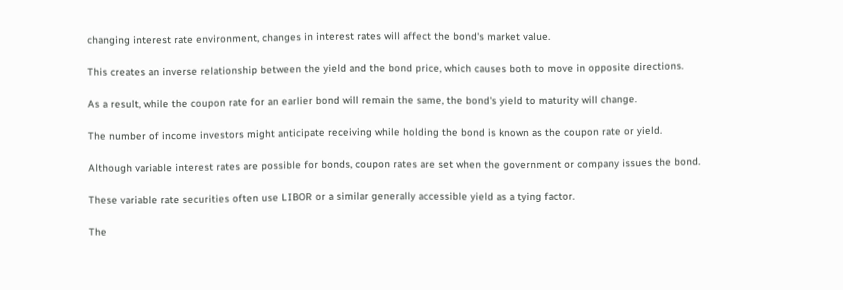changing interest rate environment, changes in interest rates will affect the bond's market value.

This creates an inverse relationship between the yield and the bond price, which causes both to move in opposite directions.

As a result, while the coupon rate for an earlier bond will remain the same, the bond's yield to maturity will change.

The number of income investors might anticipate receiving while holding the bond is known as the coupon rate or yield.

Although variable interest rates are possible for bonds, coupon rates are set when the government or company issues the bond.

These variable rate securities often use LIBOR or a similar generally accessible yield as a tying factor.

The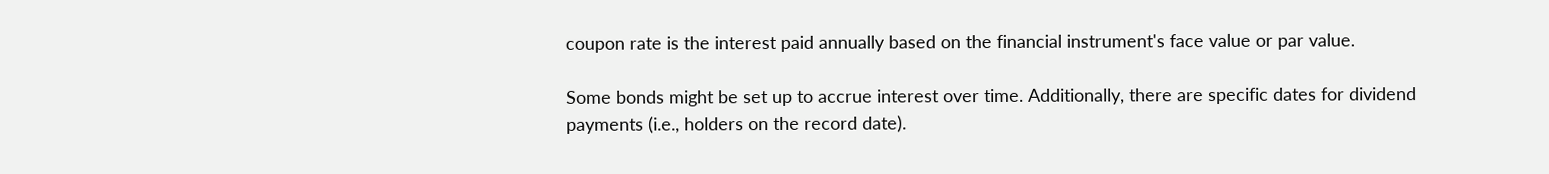coupon rate is the interest paid annually based on the financial instrument's face value or par value.

Some bonds might be set up to accrue interest over time. Additionally, there are specific dates for dividend payments (i.e., holders on the record date).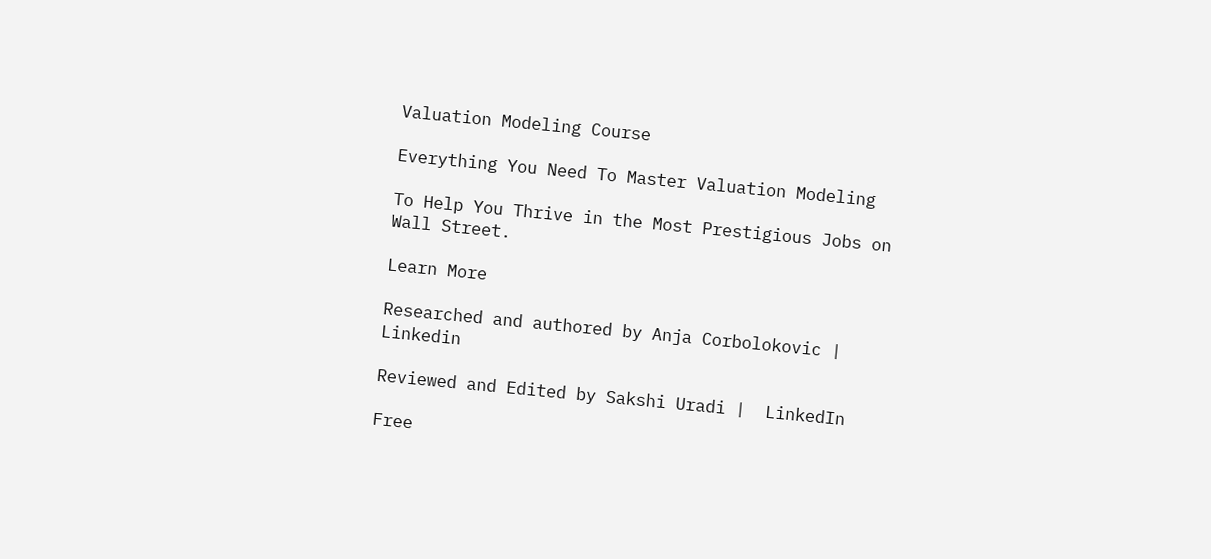Valuation Modeling Course

Everything You Need To Master Valuation Modeling

To Help You Thrive in the Most Prestigious Jobs on Wall Street.

Learn More

Researched and authored by Anja Corbolokovic | Linkedin

Reviewed and Edited by Sakshi Uradi |  LinkedIn

Free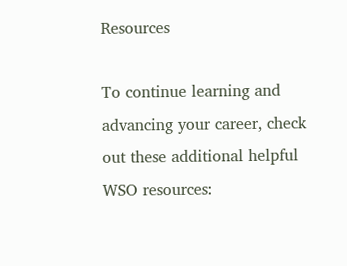Resources

To continue learning and advancing your career, check out these additional helpful WSO resources: